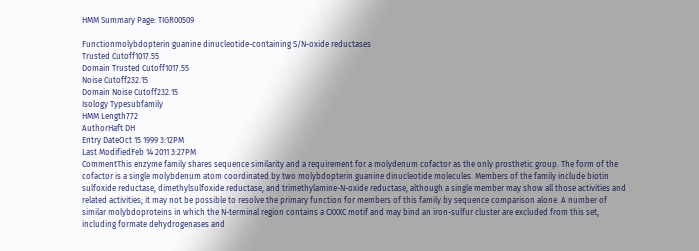HMM Summary Page: TIGR00509

Functionmolybdopterin guanine dinucleotide-containing S/N-oxide reductases
Trusted Cutoff1017.55
Domain Trusted Cutoff1017.55
Noise Cutoff232.15
Domain Noise Cutoff232.15
Isology Typesubfamily
HMM Length772
AuthorHaft DH
Entry DateOct 15 1999 3:12PM
Last ModifiedFeb 14 2011 3:27PM
CommentThis enzyme family shares sequence similarity and a requirement for a molydenum cofactor as the only prosthetic group. The form of the cofactor is a single molybdenum atom coordinated by two molybdopterin guanine dinucleotide molecules. Members of the family include biotin sulfoxide reductase, dimethylsulfoxide reductase, and trimethylamine-N-oxide reductase, although a single member may show all those activities and related activities; it may not be possible to resolve the primary function for members of this family by sequence comparison alone. A number of similar molybdoproteins in which the N-terminal region contains a CXXXC motif and may bind an iron-sulfur cluster are excluded from this set, including formate dehydrogenases and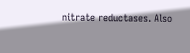nitrate reductases. Also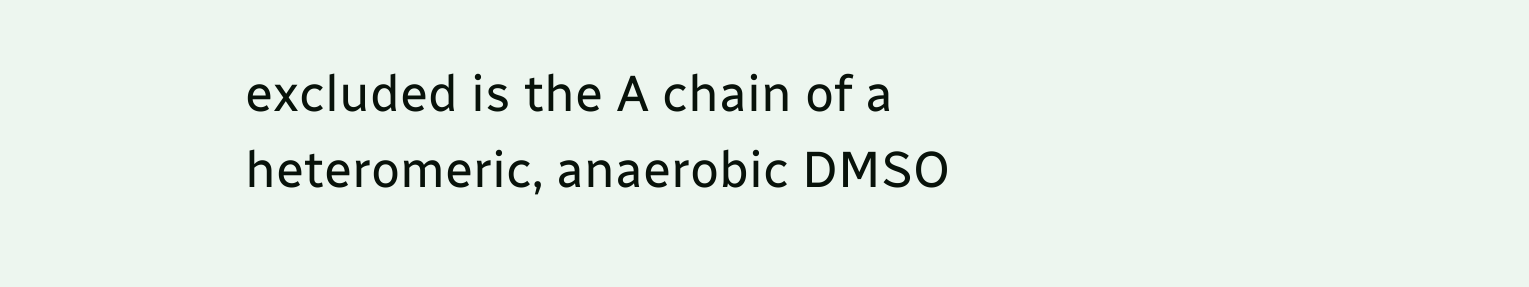excluded is the A chain of a heteromeric, anaerobic DMSO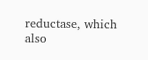reductase, which also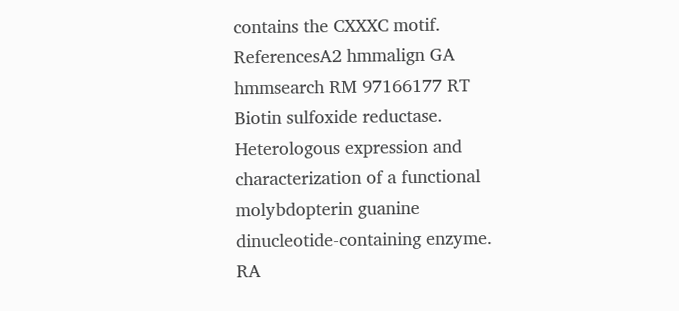contains the CXXXC motif.
ReferencesA2 hmmalign GA hmmsearch RM 97166177 RT Biotin sulfoxide reductase. Heterologous expression and characterization of a functional molybdopterin guanine dinucleotide-containing enzyme. RA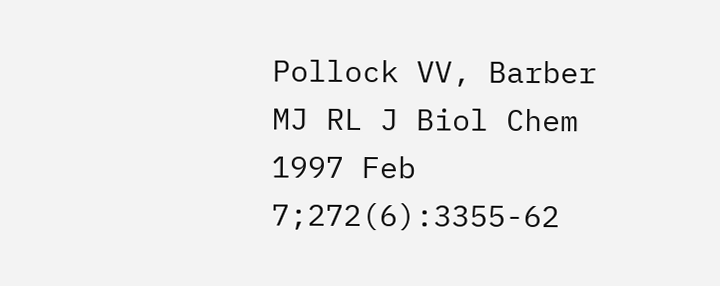Pollock VV, Barber MJ RL J Biol Chem 1997 Feb 7;272(6):3355-62